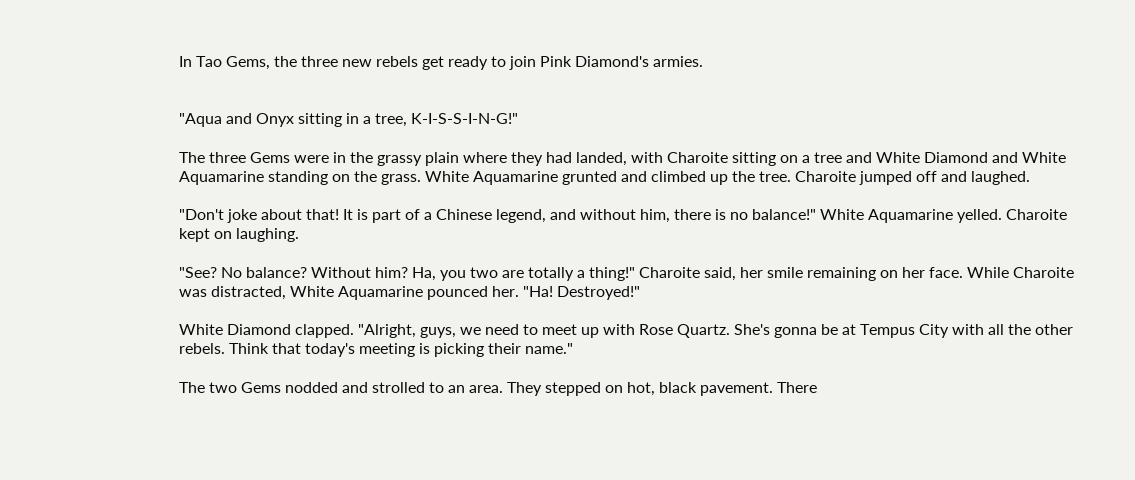In Tao Gems, the three new rebels get ready to join Pink Diamond's armies.


"Aqua and Onyx sitting in a tree, K-I-S-S-I-N-G!"

The three Gems were in the grassy plain where they had landed, with Charoite sitting on a tree and White Diamond and White Aquamarine standing on the grass. White Aquamarine grunted and climbed up the tree. Charoite jumped off and laughed.

"Don't joke about that! It is part of a Chinese legend, and without him, there is no balance!" White Aquamarine yelled. Charoite kept on laughing.

"See? No balance? Without him? Ha, you two are totally a thing!" Charoite said, her smile remaining on her face. While Charoite was distracted, White Aquamarine pounced her. "Ha! Destroyed!"

White Diamond clapped. "Alright, guys, we need to meet up with Rose Quartz. She's gonna be at Tempus City with all the other rebels. Think that today's meeting is picking their name."

The two Gems nodded and strolled to an area. They stepped on hot, black pavement. There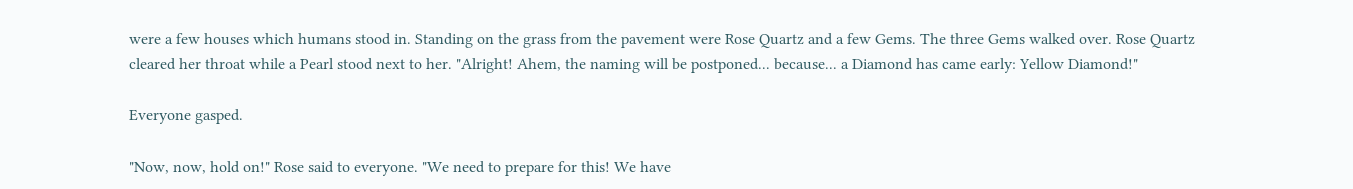were a few houses which humans stood in. Standing on the grass from the pavement were Rose Quartz and a few Gems. The three Gems walked over. Rose Quartz cleared her throat while a Pearl stood next to her. "Alright! Ahem, the naming will be postponed... because... a Diamond has came early: Yellow Diamond!"

Everyone gasped.

"Now, now, hold on!" Rose said to everyone. "We need to prepare for this! We have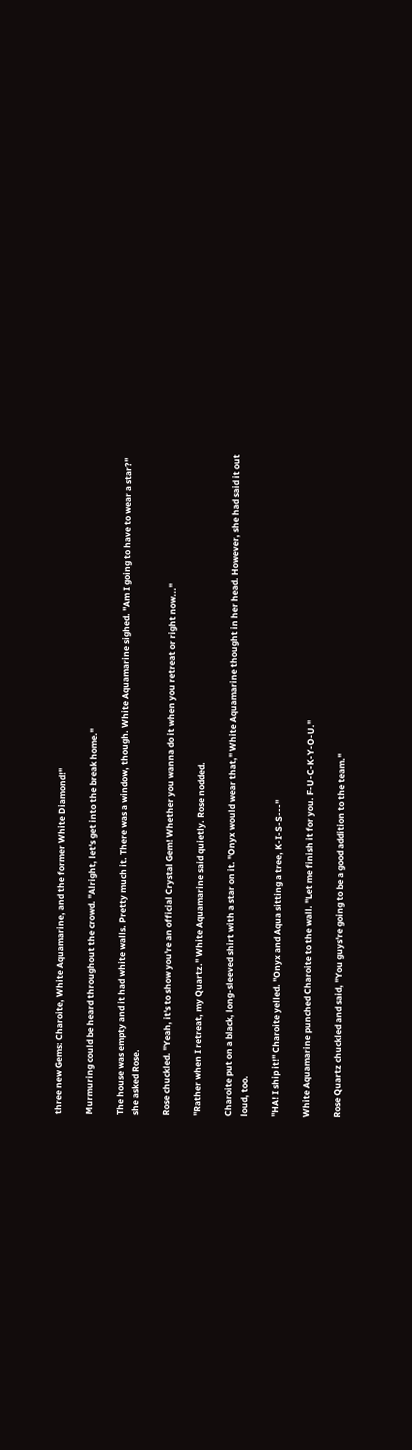three new Gems: Charoite, White Aquamarine, and the former White Diamond!"

Murmuring could be heard throughout the crowd. "Alright, let's get into the break home."

The house was empty and it had white walls. Pretty much it. There was a window, though. White Aquamarine sighed. "Am I going to have to wear a star?" she asked Rose.

Rose chuckled. "Yeah, it's to show you're an official Crystal Gem! Whether you wanna do it when you retreat or right now..."

"Rather when I retreat, my Quartz." White Aquamarine said quietly. Rose nodded.

Charoite put on a black, long-sleeved shirt with a star on it. "Onyx would wear that," White Aquamarine thought in her head. However, she had said it out loud, too.

"HA! I ship it!" Charoite yelled. "Onyx and Aqua sitting a tree, K-I-S-S---"

White Aquamarine punched Charoite to the wall. "Let me finish it for you. F-U-C-K-Y-O-U."

Rose Quartz chuckled and said, "You guys're going to be a good addition to the team."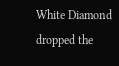White Diamond dropped the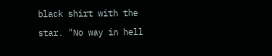black shirt with the star. "No way in hell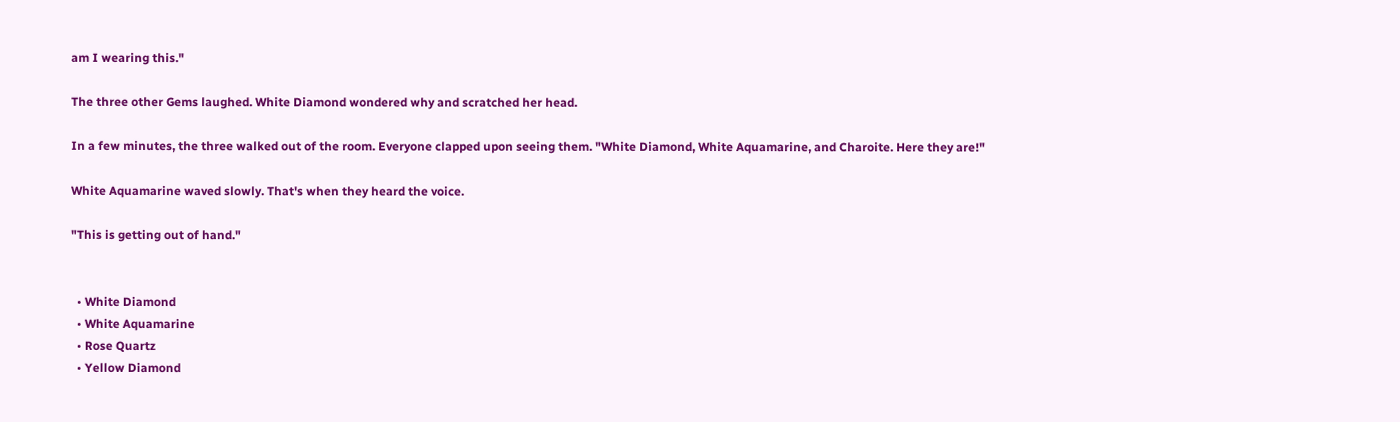am I wearing this."

The three other Gems laughed. White Diamond wondered why and scratched her head.

In a few minutes, the three walked out of the room. Everyone clapped upon seeing them. "White Diamond, White Aquamarine, and Charoite. Here they are!"

White Aquamarine waved slowly. That's when they heard the voice.

"This is getting out of hand."


  • White Diamond
  • White Aquamarine
  • Rose Quartz
  • Yellow Diamond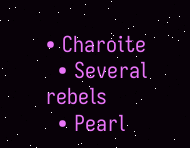• Charoite
  • Several rebels
  • Pearl